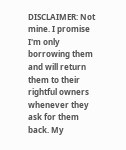DISCLAIMER: Not mine. I promise I'm only borrowing them and will return them to their rightful owners whenever they ask for them back. My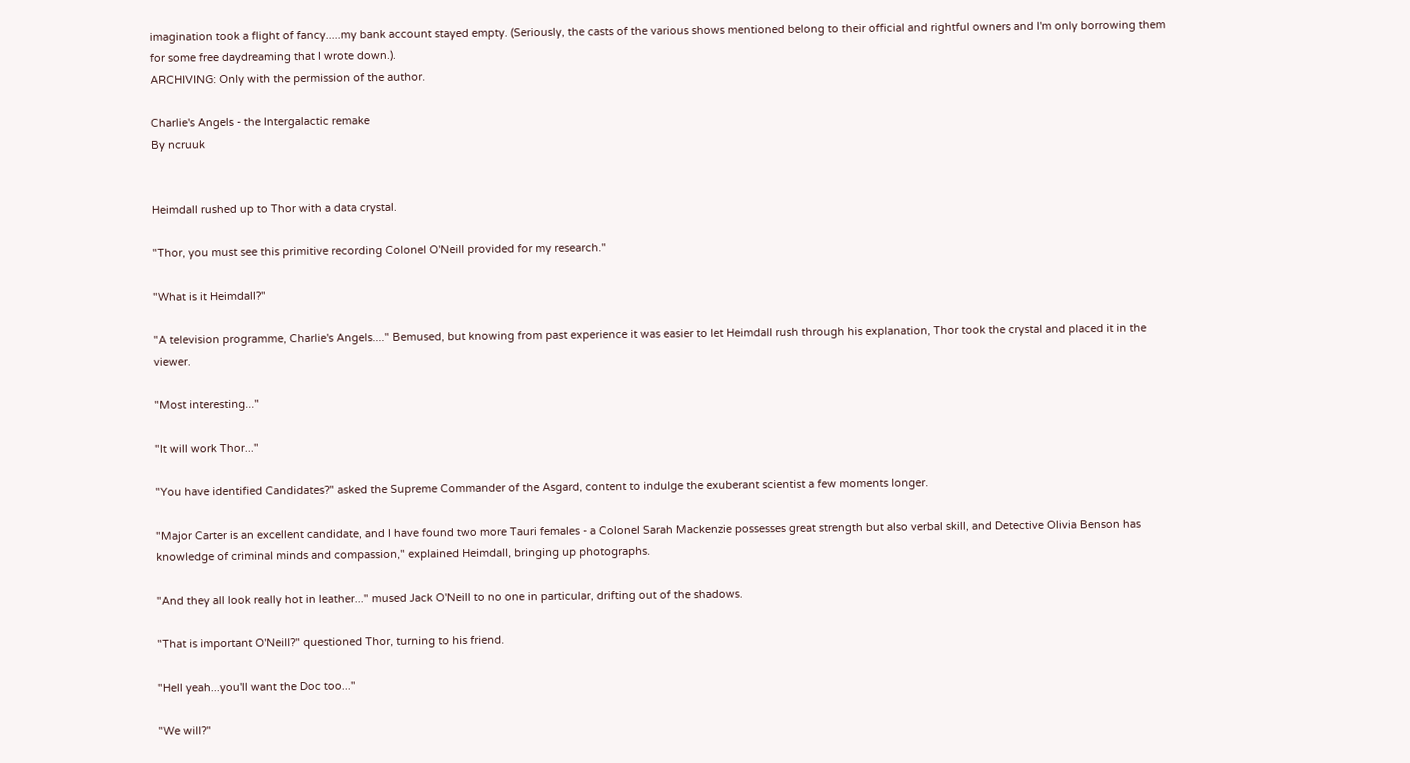imagination took a flight of fancy.....my bank account stayed empty. (Seriously, the casts of the various shows mentioned belong to their official and rightful owners and I'm only borrowing them for some free daydreaming that I wrote down.).
ARCHIVING: Only with the permission of the author.

Charlie's Angels - the Intergalactic remake
By ncruuk


Heimdall rushed up to Thor with a data crystal.

"Thor, you must see this primitive recording Colonel O'Neill provided for my research."

"What is it Heimdall?"

"A television programme, Charlie's Angels...." Bemused, but knowing from past experience it was easier to let Heimdall rush through his explanation, Thor took the crystal and placed it in the viewer.

"Most interesting..."

"It will work Thor..."

"You have identified Candidates?" asked the Supreme Commander of the Asgard, content to indulge the exuberant scientist a few moments longer.

"Major Carter is an excellent candidate, and I have found two more Tauri females - a Colonel Sarah Mackenzie possesses great strength but also verbal skill, and Detective Olivia Benson has knowledge of criminal minds and compassion," explained Heimdall, bringing up photographs.

"And they all look really hot in leather..." mused Jack O'Neill to no one in particular, drifting out of the shadows.

"That is important O'Neill?" questioned Thor, turning to his friend.

"Hell yeah...you'll want the Doc too..."

"We will?"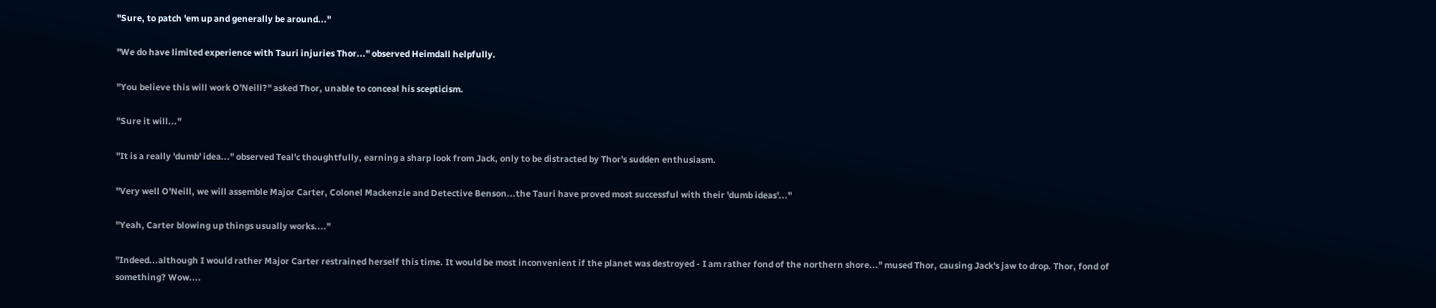"Sure, to patch 'em up and generally be around..."

"We do have limited experience with Tauri injuries Thor..." observed Heimdall helpfully.

"You believe this will work O'Neill?" asked Thor, unable to conceal his scepticism.

"Sure it will..."

"It is a really 'dumb' idea..." observed Teal'c thoughtfully, earning a sharp look from Jack, only to be distracted by Thor's sudden enthusiasm.

"Very well O'Neill, we will assemble Major Carter, Colonel Mackenzie and Detective Benson...the Tauri have proved most successful with their 'dumb ideas'..."

"Yeah, Carter blowing up things usually works...."

"Indeed...although I would rather Major Carter restrained herself this time. It would be most inconvenient if the planet was destroyed - I am rather fond of the northern shore..." mused Thor, causing Jack's jaw to drop. Thor, fond of something? Wow....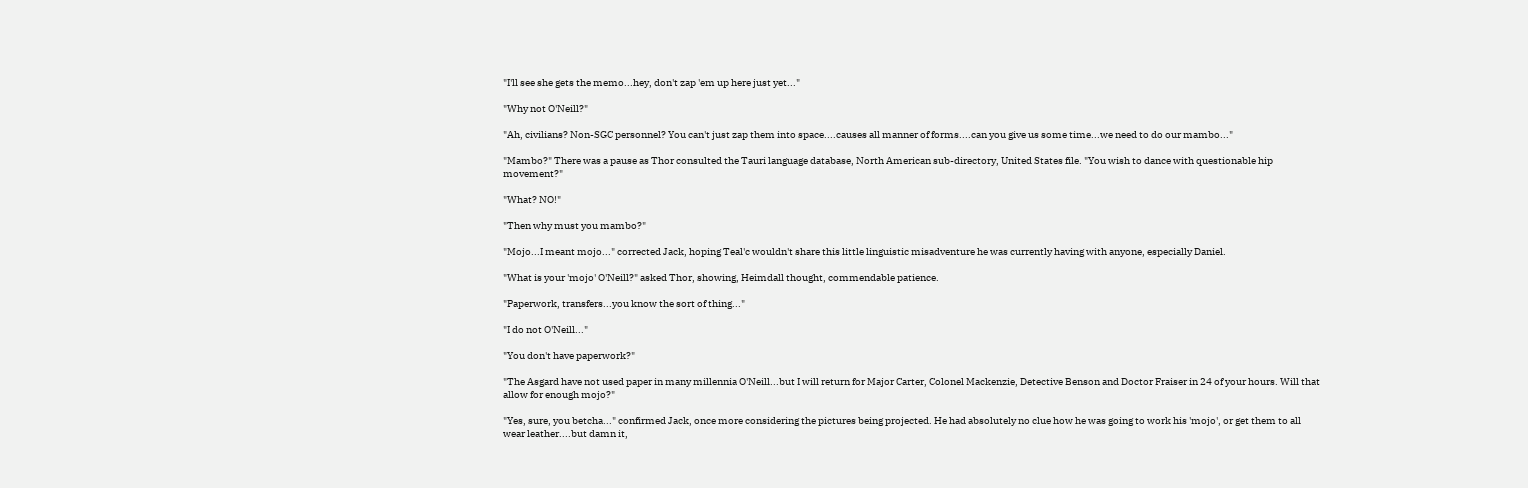"I'll see she gets the memo...hey, don't zap 'em up here just yet..."

"Why not O'Neill?"

"Ah, civilians? Non-SGC personnel? You can't just zap them into space....causes all manner of forms....can you give us some time...we need to do our mambo..."

"Mambo?" There was a pause as Thor consulted the Tauri language database, North American sub-directory, United States file. "You wish to dance with questionable hip movement?"

"What? NO!"

"Then why must you mambo?"

"Mojo...I meant mojo..." corrected Jack, hoping Teal'c wouldn't share this little linguistic misadventure he was currently having with anyone, especially Daniel.

"What is your 'mojo' O'Neill?" asked Thor, showing, Heimdall thought, commendable patience.

"Paperwork, transfers...you know the sort of thing..."

"I do not O'Neill..."

"You don't have paperwork?"

"The Asgard have not used paper in many millennia O'Neill...but I will return for Major Carter, Colonel Mackenzie, Detective Benson and Doctor Fraiser in 24 of your hours. Will that allow for enough mojo?"

"Yes, sure, you betcha..." confirmed Jack, once more considering the pictures being projected. He had absolutely no clue how he was going to work his 'mojo', or get them to all wear leather....but damn it,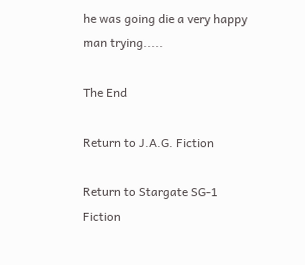he was going die a very happy man trying.....

The End

Return to J.A.G. Fiction

Return to Stargate SG-1 Fiction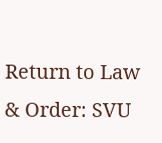Return to Law & Order: SVU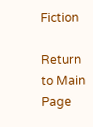Fiction

Return to Main Page